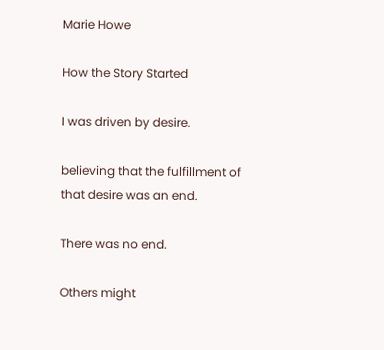Marie Howe

How the Story Started

I was driven by desire.

believing that the fulfillment of that desire was an end.

There was no end.

Others might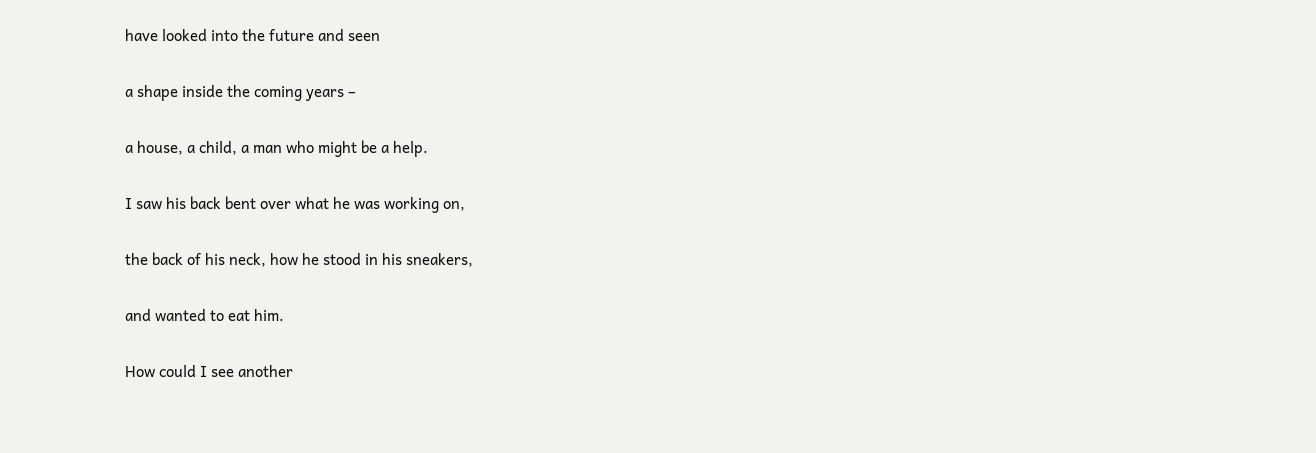have looked into the future and seen

a shape inside the coming years –

a house, a child, a man who might be a help.

I saw his back bent over what he was working on,

the back of his neck, how he stood in his sneakers,

and wanted to eat him.

How could I see another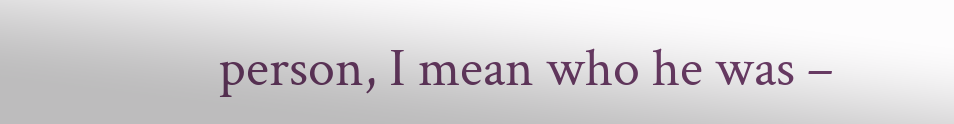person, I mean who he was –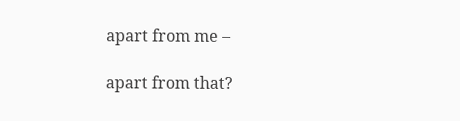apart from me –

apart from that?